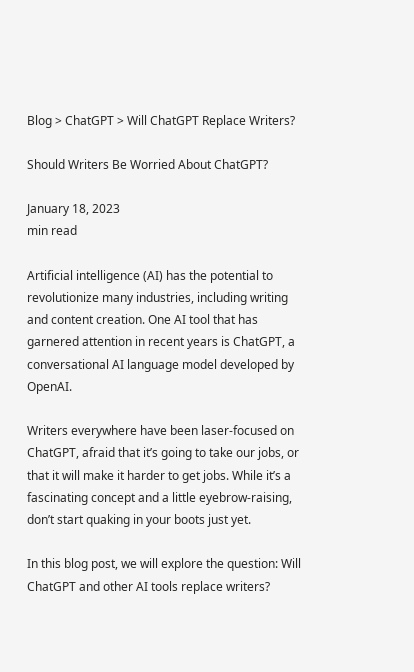Blog > ChatGPT > Will ChatGPT Replace Writers?

Should Writers Be Worried About ChatGPT?

January 18, 2023
min read

Artificial intelligence (AI) has the potential to revolutionize many industries, including writing and content creation. One AI tool that has garnered attention in recent years is ChatGPT, a conversational AI language model developed by OpenAI.

Writers everywhere have been laser-focused on ChatGPT, afraid that it’s going to take our jobs, or that it will make it harder to get jobs. While it’s a fascinating concept and a little eyebrow-raising, don’t start quaking in your boots just yet.

In this blog post, we will explore the question: Will ChatGPT and other AI tools replace writers?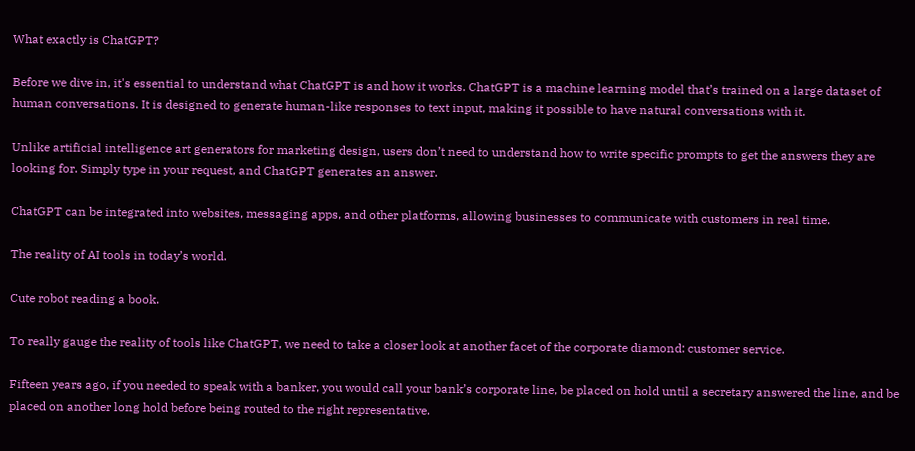What exactly is ChatGPT?

Before we dive in, it's essential to understand what ChatGPT is and how it works. ChatGPT is a machine learning model that’s trained on a large dataset of human conversations. It is designed to generate human-like responses to text input, making it possible to have natural conversations with it.

Unlike artificial intelligence art generators for marketing design, users don’t need to understand how to write specific prompts to get the answers they are looking for. Simply type in your request, and ChatGPT generates an answer.

ChatGPT can be integrated into websites, messaging apps, and other platforms, allowing businesses to communicate with customers in real time.

The reality of AI tools in today’s world.

Cute robot reading a book.

To really gauge the reality of tools like ChatGPT, we need to take a closer look at another facet of the corporate diamond: customer service.

Fifteen years ago, if you needed to speak with a banker, you would call your bank’s corporate line, be placed on hold until a secretary answered the line, and be placed on another long hold before being routed to the right representative.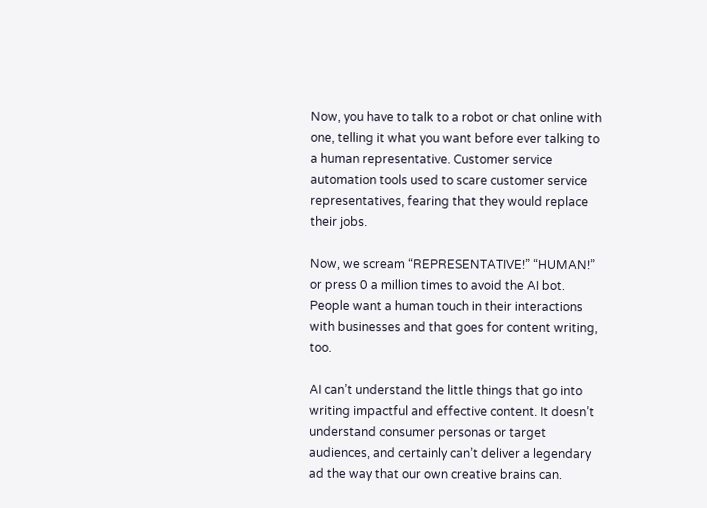Now, you have to talk to a robot or chat online with one, telling it what you want before ever talking to a human representative. Customer service automation tools used to scare customer service representatives, fearing that they would replace their jobs.

Now, we scream “REPRESENTATIVE!” “HUMAN!” or press 0 a million times to avoid the AI bot. People want a human touch in their interactions with businesses and that goes for content writing, too.

AI can’t understand the little things that go into writing impactful and effective content. It doesn’t understand consumer personas or target audiences, and certainly can’t deliver a legendary ad the way that our own creative brains can.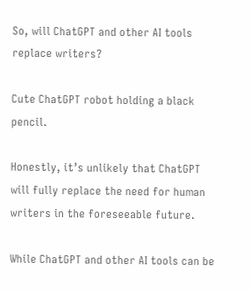So, will ChatGPT and other AI tools replace writers?

Cute ChatGPT robot holding a black pencil.

Honestly, it’s unlikely that ChatGPT will fully replace the need for human writers in the foreseeable future.

While ChatGPT and other AI tools can be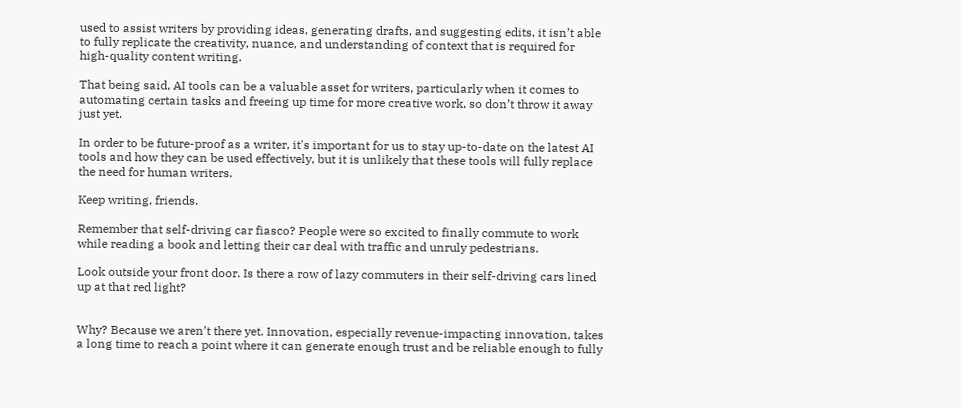used to assist writers by providing ideas, generating drafts, and suggesting edits, it isn’t able to fully replicate the creativity, nuance, and understanding of context that is required for high-quality content writing.

That being said, AI tools can be a valuable asset for writers, particularly when it comes to automating certain tasks and freeing up time for more creative work, so don’t throw it away just yet.

In order to be future-proof as a writer, it's important for us to stay up-to-date on the latest AI tools and how they can be used effectively, but it is unlikely that these tools will fully replace the need for human writers.

Keep writing, friends.

Remember that self-driving car fiasco? People were so excited to finally commute to work while reading a book and letting their car deal with traffic and unruly pedestrians.

Look outside your front door. Is there a row of lazy commuters in their self-driving cars lined up at that red light?


Why? Because we aren’t there yet. Innovation, especially revenue-impacting innovation, takes a long time to reach a point where it can generate enough trust and be reliable enough to fully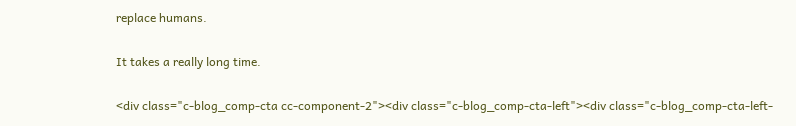replace humans.

It takes a really long time.

<div class="c-blog_comp-cta cc-component-2"><div class="c-blog_comp-cta-left"><div class="c-blog_comp-cta-left-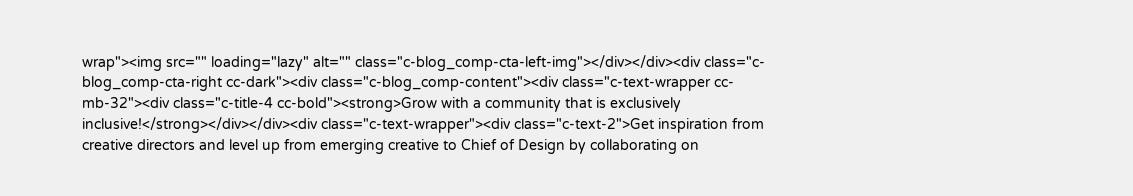wrap"><img src="" loading="lazy" alt="" class="c-blog_comp-cta-left-img"></div></div><div class="c-blog_comp-cta-right cc-dark"><div class="c-blog_comp-content"><div class="c-text-wrapper cc-mb-32"><div class="c-title-4 cc-bold"><strong>Grow with a community that is exclusively inclusive!</strong></div></div><div class="c-text-wrapper"><div class="c-text-2">Get inspiration from creative directors and level up from emerging creative to Chief of Design by collaborating on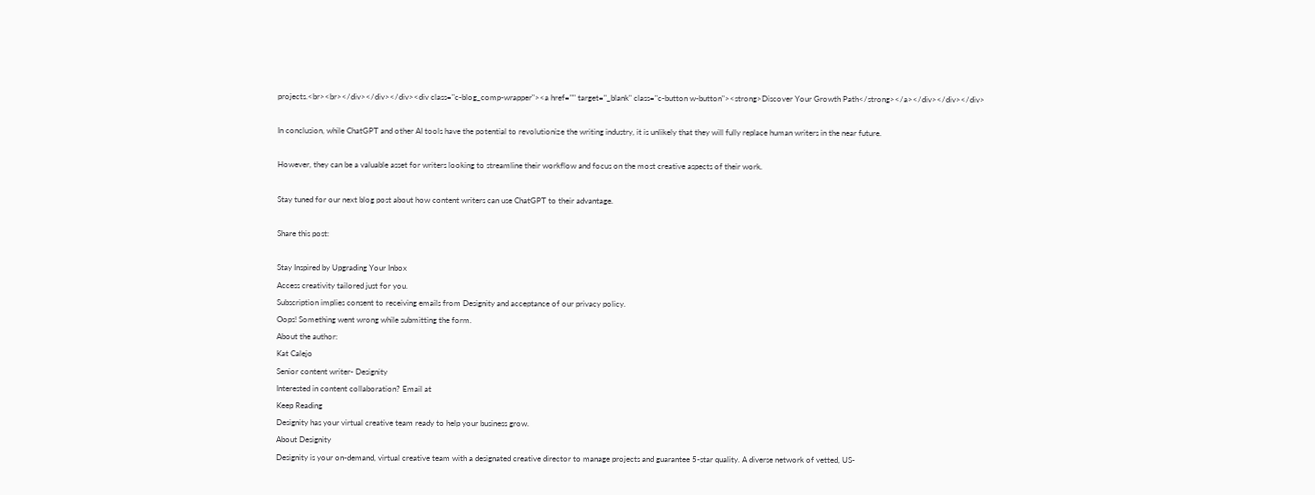projects.<br><br></div></div></div><div class="c-blog_comp-wrapper"><a href="" target="_blank" class="c-button w-button"><strong>Discover Your Growth Path</strong></a></div></div></div>

In conclusion, while ChatGPT and other AI tools have the potential to revolutionize the writing industry, it is unlikely that they will fully replace human writers in the near future.

However, they can be a valuable asset for writers looking to streamline their workflow and focus on the most creative aspects of their work.

Stay tuned for our next blog post about how content writers can use ChatGPT to their advantage.

Share this post:

Stay Inspired by Upgrading Your Inbox
Access creativity tailored just for you.
Subscription implies consent to receiving emails from Designity and acceptance of our privacy policy.
Oops! Something went wrong while submitting the form.
About the author:
Kat Calejo
Senior content writer- Designity
Interested in content collaboration? Email at
Keep Reading
Designity has your virtual creative team ready to help your business grow.
About Designity
Designity is your on-demand, virtual creative team with a designated creative director to manage projects and guarantee 5-star quality. A diverse network of vetted, US-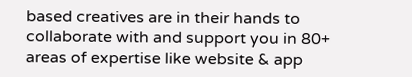based creatives are in their hands to collaborate with and support you in 80+ areas of expertise like website & app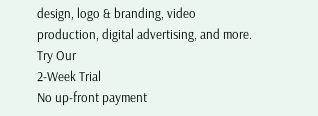design, logo & branding, video production, digital advertising, and more.
Try Our
2-Week Trial
No up-front payment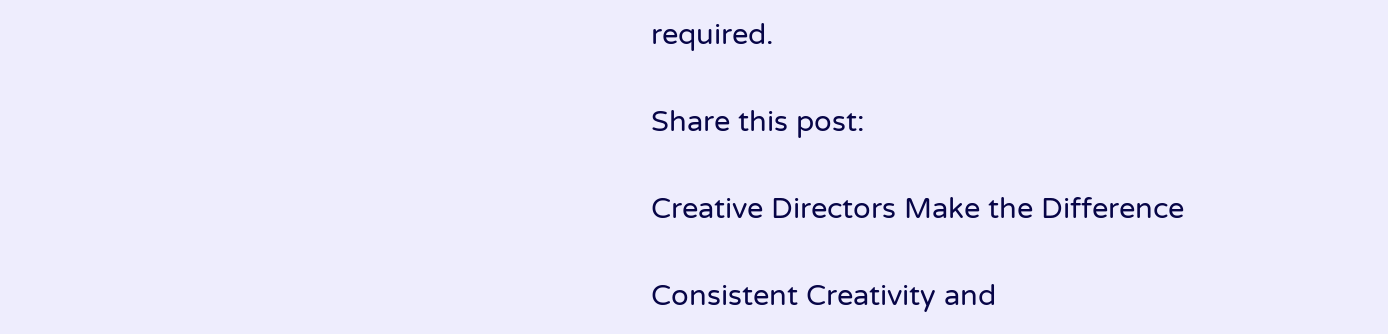required.

Share this post:

Creative Directors Make the Difference

Consistent Creativity and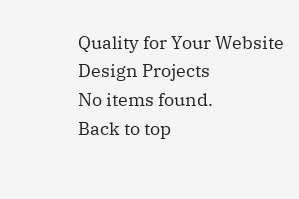Quality for Your Website Design Projects
No items found.
Back to top